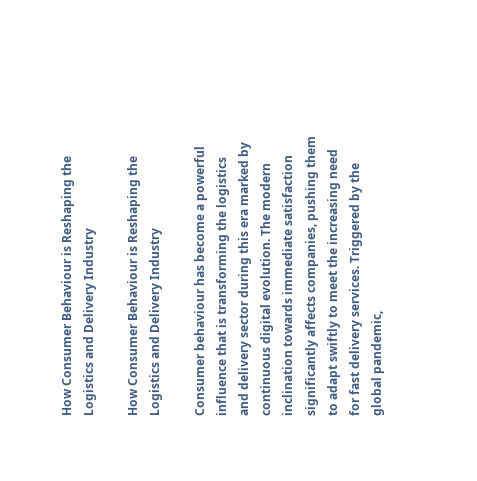How Consumer Behaviour is Reshaping the Logistics and Delivery Industry

How Consumer Behaviour is Reshaping the Logistics and Delivery Industry

Consumer behaviour has become a powerful influence that is transforming the logistics and delivery sector during this era marked by continuous digital evolution. The modern inclination towards immediate satisfaction significantly affects companies, pushing them to adapt swiftly to meet the increasing need for fast delivery services. Triggered by the global pandemic,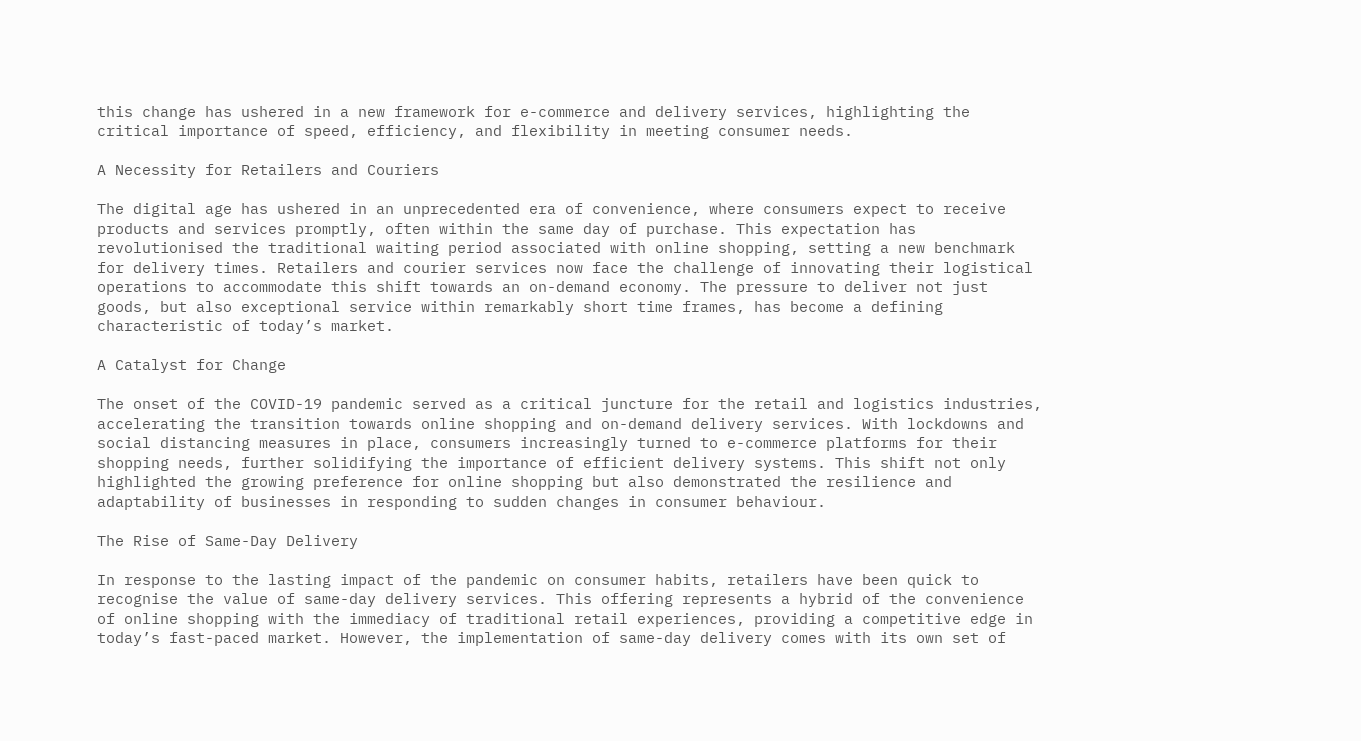this change has ushered in a new framework for e-commerce and delivery services, highlighting the critical importance of speed, efficiency, and flexibility in meeting consumer needs.

A Necessity for Retailers and Couriers

The digital age has ushered in an unprecedented era of convenience, where consumers expect to receive products and services promptly, often within the same day of purchase. This expectation has revolutionised the traditional waiting period associated with online shopping, setting a new benchmark for delivery times. Retailers and courier services now face the challenge of innovating their logistical operations to accommodate this shift towards an on-demand economy. The pressure to deliver not just goods, but also exceptional service within remarkably short time frames, has become a defining characteristic of today’s market.

A Catalyst for Change

The onset of the COVID-19 pandemic served as a critical juncture for the retail and logistics industries, accelerating the transition towards online shopping and on-demand delivery services. With lockdowns and social distancing measures in place, consumers increasingly turned to e-commerce platforms for their shopping needs, further solidifying the importance of efficient delivery systems. This shift not only highlighted the growing preference for online shopping but also demonstrated the resilience and adaptability of businesses in responding to sudden changes in consumer behaviour.

The Rise of Same-Day Delivery

In response to the lasting impact of the pandemic on consumer habits, retailers have been quick to recognise the value of same-day delivery services. This offering represents a hybrid of the convenience of online shopping with the immediacy of traditional retail experiences, providing a competitive edge in today’s fast-paced market. However, the implementation of same-day delivery comes with its own set of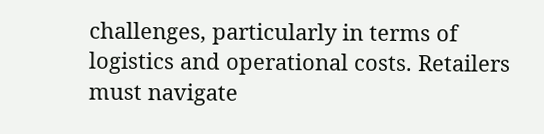challenges, particularly in terms of logistics and operational costs. Retailers must navigate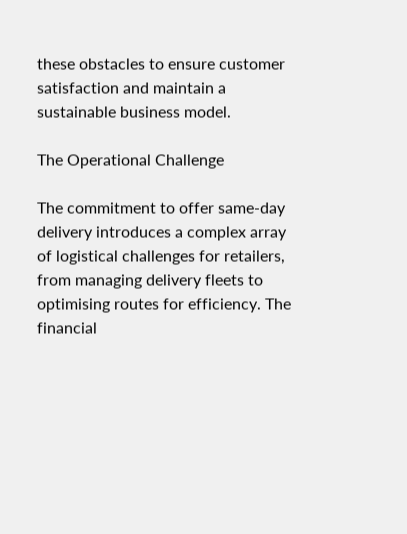these obstacles to ensure customer satisfaction and maintain a sustainable business model.

The Operational Challenge

The commitment to offer same-day delivery introduces a complex array of logistical challenges for retailers, from managing delivery fleets to optimising routes for efficiency. The financial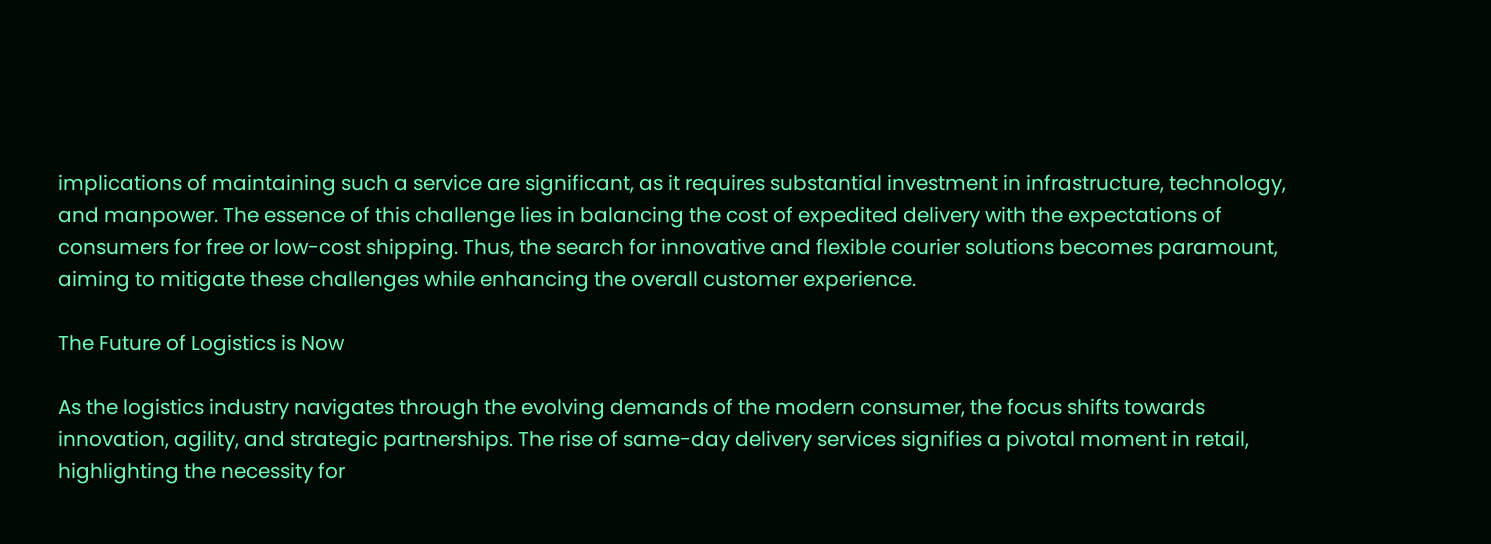implications of maintaining such a service are significant, as it requires substantial investment in infrastructure, technology, and manpower. The essence of this challenge lies in balancing the cost of expedited delivery with the expectations of consumers for free or low-cost shipping. Thus, the search for innovative and flexible courier solutions becomes paramount, aiming to mitigate these challenges while enhancing the overall customer experience.

The Future of Logistics is Now

As the logistics industry navigates through the evolving demands of the modern consumer, the focus shifts towards innovation, agility, and strategic partnerships. The rise of same-day delivery services signifies a pivotal moment in retail, highlighting the necessity for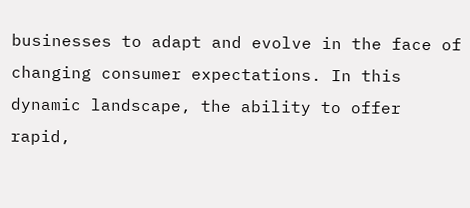businesses to adapt and evolve in the face of changing consumer expectations. In this dynamic landscape, the ability to offer rapid,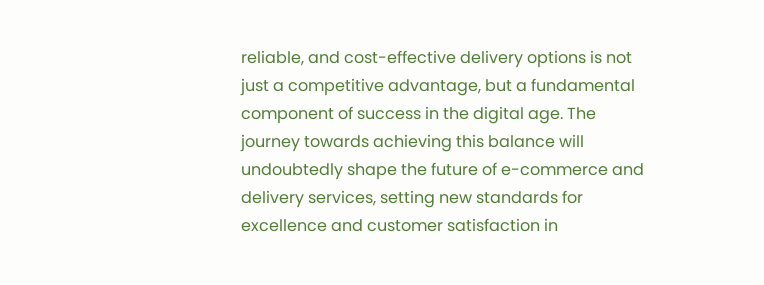reliable, and cost-effective delivery options is not just a competitive advantage, but a fundamental component of success in the digital age. The journey towards achieving this balance will undoubtedly shape the future of e-commerce and delivery services, setting new standards for excellence and customer satisfaction in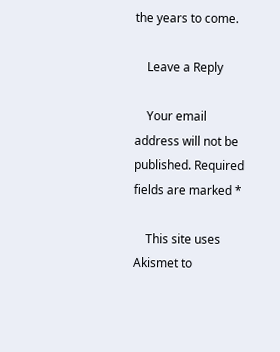the years to come.

    Leave a Reply

    Your email address will not be published. Required fields are marked *

    This site uses Akismet to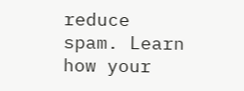reduce spam. Learn how your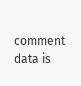comment data is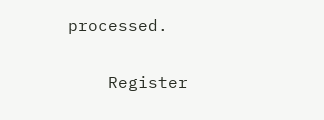processed.


    Register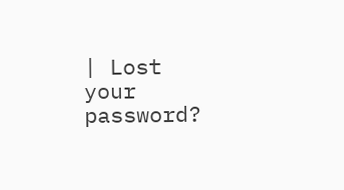| Lost your password?